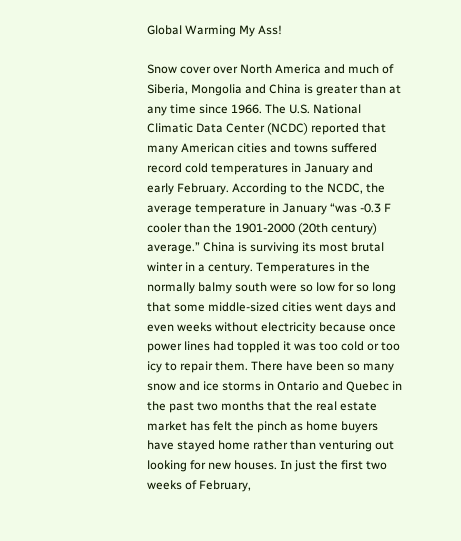Global Warming My Ass!

Snow cover over North America and much of Siberia, Mongolia and China is greater than at any time since 1966. The U.S. National Climatic Data Center (NCDC) reported that many American cities and towns suffered record cold temperatures in January and early February. According to the NCDC, the average temperature in January “was -0.3 F cooler than the 1901-2000 (20th century) average.” China is surviving its most brutal winter in a century. Temperatures in the normally balmy south were so low for so long that some middle-sized cities went days and even weeks without electricity because once power lines had toppled it was too cold or too icy to repair them. There have been so many snow and ice storms in Ontario and Quebec in the past two months that the real estate market has felt the pinch as home buyers have stayed home rather than venturing out looking for new houses. In just the first two weeks of February,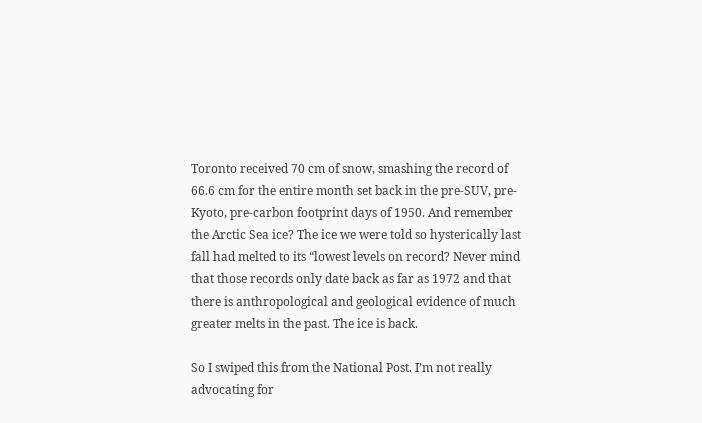Toronto received 70 cm of snow, smashing the record of 66.6 cm for the entire month set back in the pre-SUV, pre-Kyoto, pre-carbon footprint days of 1950. And remember the Arctic Sea ice? The ice we were told so hysterically last fall had melted to its “lowest levels on record? Never mind that those records only date back as far as 1972 and that there is anthropological and geological evidence of much greater melts in the past. The ice is back.

So I swiped this from the National Post. I’m not really advocating for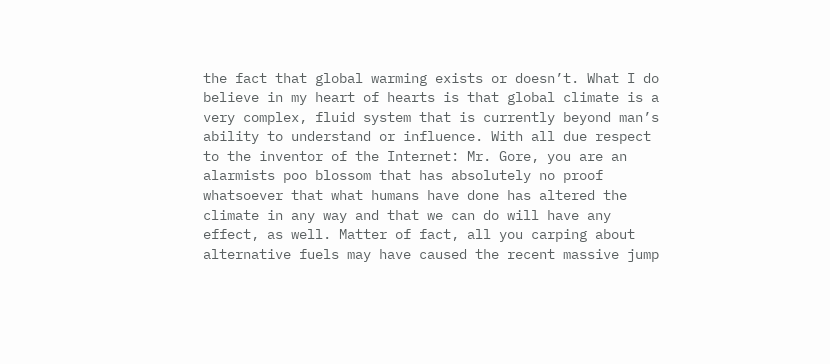the fact that global warming exists or doesn’t. What I do believe in my heart of hearts is that global climate is a very complex, fluid system that is currently beyond man’s ability to understand or influence. With all due respect to the inventor of the Internet: Mr. Gore, you are an alarmists poo blossom that has absolutely no proof whatsoever that what humans have done has altered the climate in any way and that we can do will have any effect, as well. Matter of fact, all you carping about alternative fuels may have caused the recent massive jump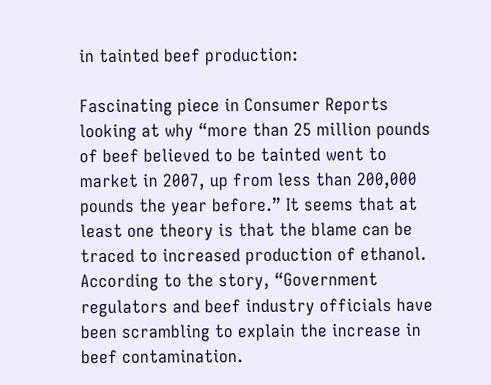in tainted beef production:

Fascinating piece in Consumer Reports looking at why “more than 25 million pounds of beef believed to be tainted went to market in 2007, up from less than 200,000 pounds the year before.” It seems that at least one theory is that the blame can be traced to increased production of ethanol. According to the story, “Government regulators and beef industry officials have been scrambling to explain the increase in beef contamination.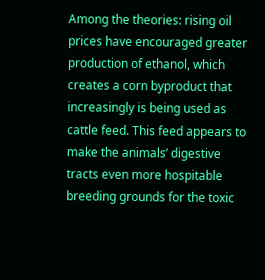Among the theories: rising oil prices have encouraged greater production of ethanol, which creates a corn byproduct that increasingly is being used as cattle feed. This feed appears to make the animals’ digestive tracts even more hospitable breeding grounds for the toxic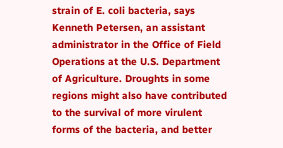strain of E. coli bacteria, says Kenneth Petersen, an assistant administrator in the Office of Field Operations at the U.S. Department of Agriculture. Droughts in some regions might also have contributed to the survival of more virulent forms of the bacteria, and better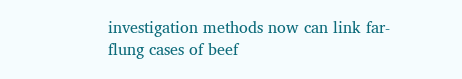investigation methods now can link far-flung cases of beef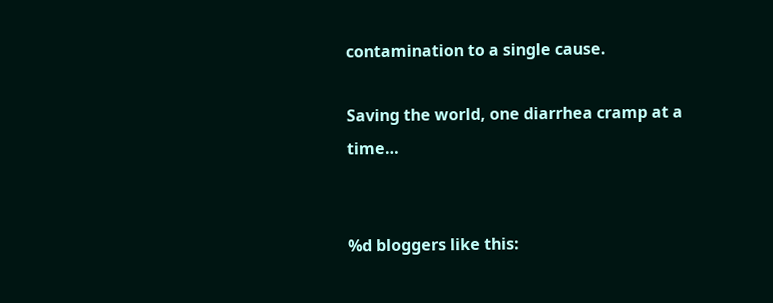contamination to a single cause.

Saving the world, one diarrhea cramp at a time…


%d bloggers like this: